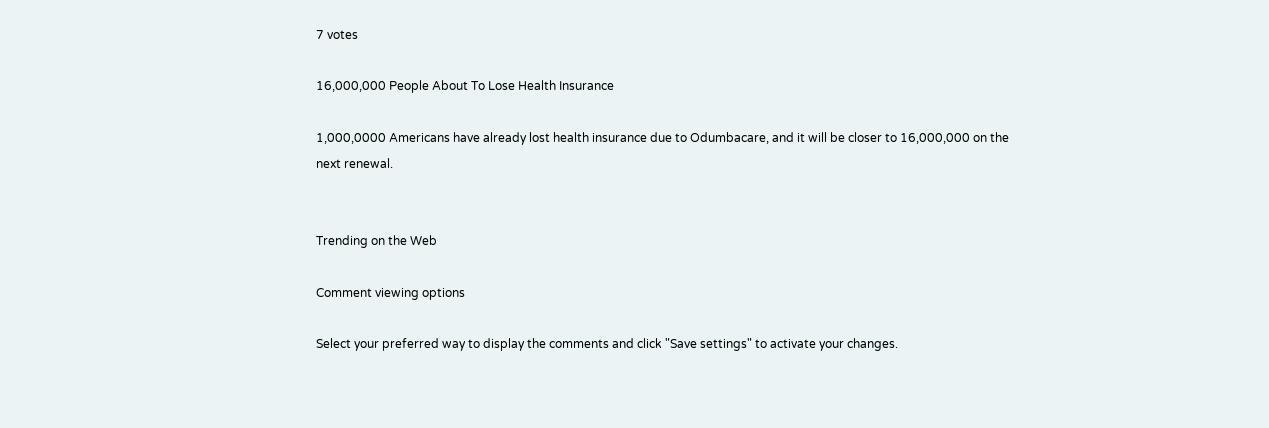7 votes

16,000,000 People About To Lose Health Insurance

1,000,0000 Americans have already lost health insurance due to Odumbacare, and it will be closer to 16,000,000 on the next renewal.


Trending on the Web

Comment viewing options

Select your preferred way to display the comments and click "Save settings" to activate your changes.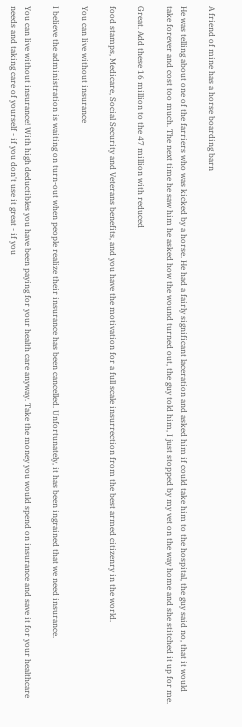A friend of mine has a horse boarding barn

He was telling about one of the farriers who was kicked by a horse. He had a fairly significant laceration and asked him if could take him to the hospital, the guy said no, that it would take forever and cost too much. The next time he saw him he asked how the wound turned out, the guy told him, I just stopped by my vet on the way home and she stitched it up for me.

Great. Add these 16 million to the 47 million with reduced

food stamps, Medicare, Social Security and Veterans benefits, and you have the motivation for a full scale insurrection from the best armed citizenry in the world.

You can live without insurance

I believe the administration is waiting on turn-out when people realize their insurance has been cancelled. Unfortunately, it has been ingrained that we need insurance.

You can live without insurance! With high deductibles you have been paying for your health care anyway. Take the money you would spend on insurance and save it for your healthcare needs and taking care of yourself - if you don't use it great - if you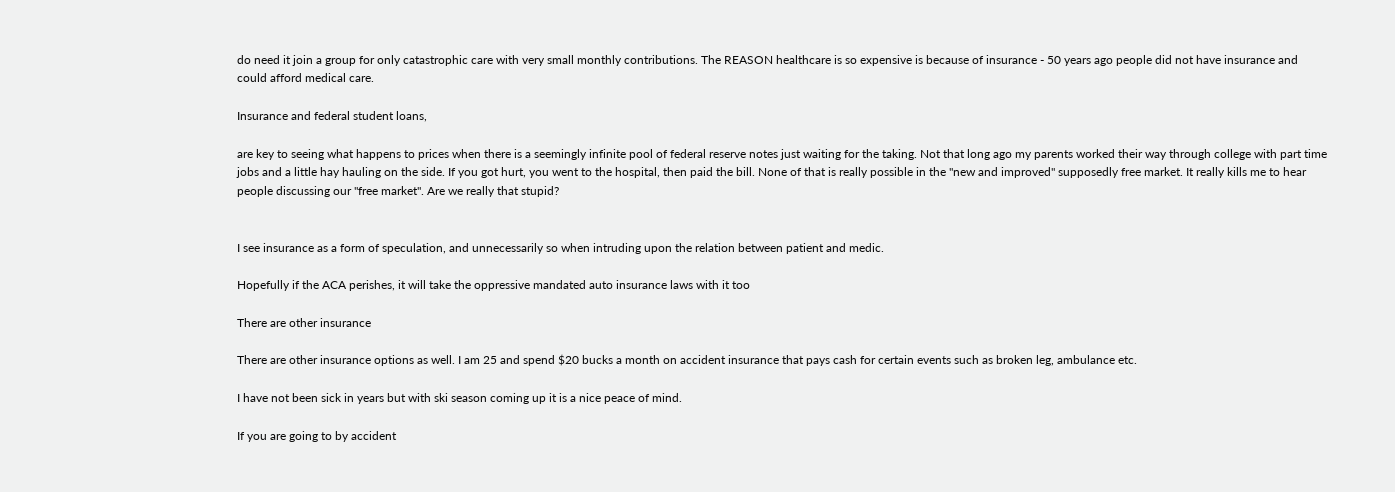do need it join a group for only catastrophic care with very small monthly contributions. The REASON healthcare is so expensive is because of insurance - 50 years ago people did not have insurance and could afford medical care.

Insurance and federal student loans,

are key to seeing what happens to prices when there is a seemingly infinite pool of federal reserve notes just waiting for the taking. Not that long ago my parents worked their way through college with part time jobs and a little hay hauling on the side. If you got hurt, you went to the hospital, then paid the bill. None of that is really possible in the "new and improved" supposedly free market. It really kills me to hear people discussing our "free market". Are we really that stupid?


I see insurance as a form of speculation, and unnecessarily so when intruding upon the relation between patient and medic.

Hopefully if the ACA perishes, it will take the oppressive mandated auto insurance laws with it too

There are other insurance

There are other insurance options as well. I am 25 and spend $20 bucks a month on accident insurance that pays cash for certain events such as broken leg, ambulance etc.

I have not been sick in years but with ski season coming up it is a nice peace of mind.

If you are going to by accident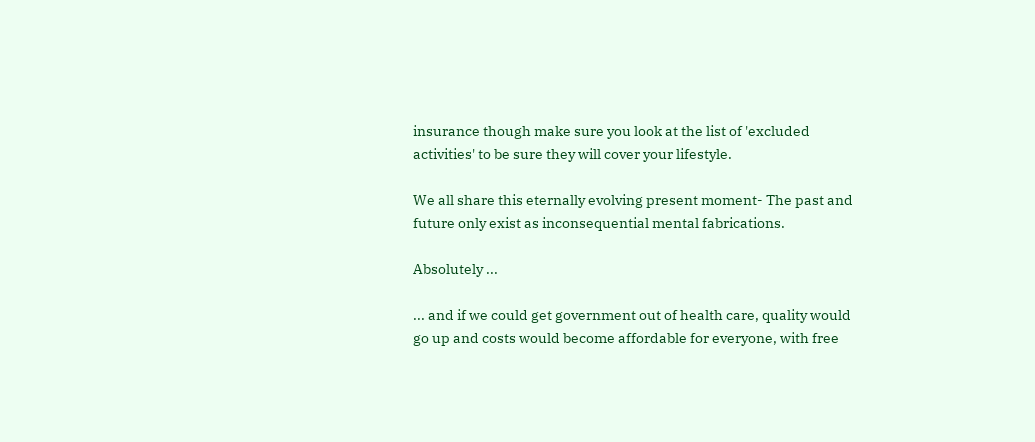insurance though make sure you look at the list of 'excluded activities' to be sure they will cover your lifestyle.

We all share this eternally evolving present moment- The past and future only exist as inconsequential mental fabrications.

Absolutely ...

... and if we could get government out of health care, quality would go up and costs would become affordable for everyone, with free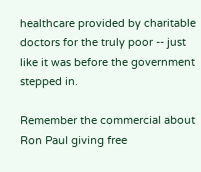healthcare provided by charitable doctors for the truly poor -- just like it was before the government stepped in.

Remember the commercial about Ron Paul giving free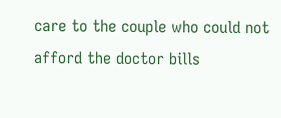care to the couple who could not afford the doctor bills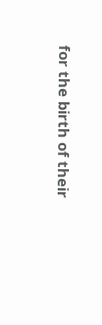for the birth of their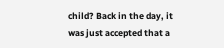child? Back in the day, it was just accepted that a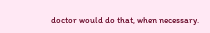doctor would do that, when necessary.